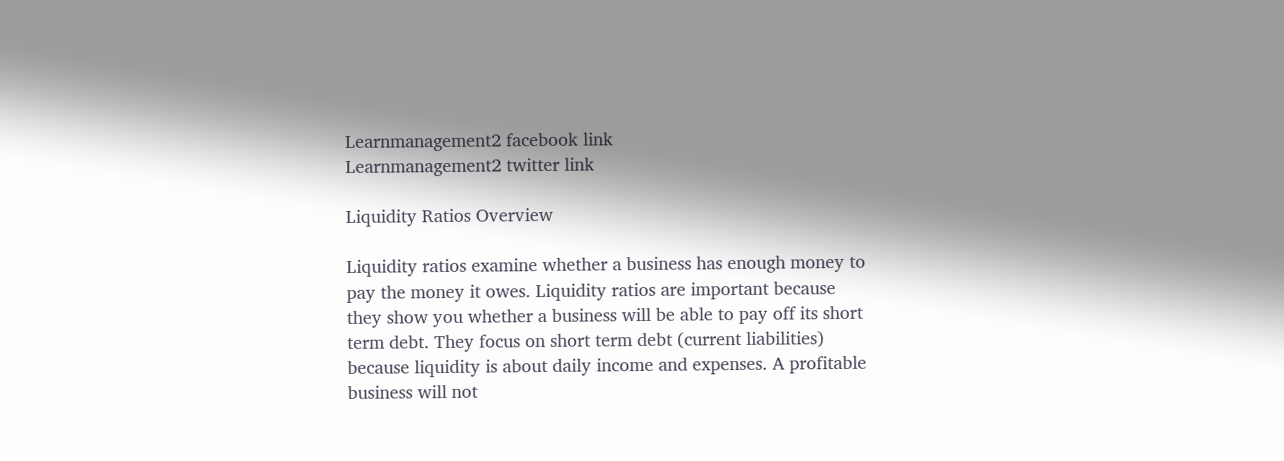Learnmanagement2 facebook link
Learnmanagement2 twitter link

Liquidity Ratios Overview

Liquidity ratios examine whether a business has enough money to pay the money it owes. Liquidity ratios are important because they show you whether a business will be able to pay off its short term debt. They focus on short term debt (current liabilities) because liquidity is about daily income and expenses. A profitable business will not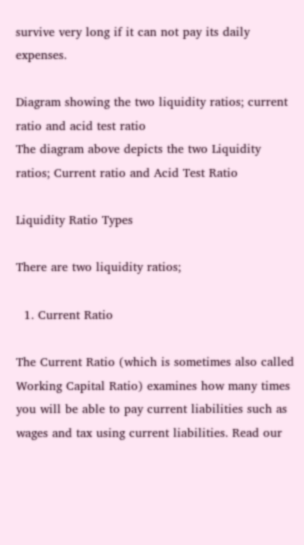survive very long if it can not pay its daily expenses.

Diagram showing the two liquidity ratios; current ratio and acid test ratio
The diagram above depicts the two Liquidity ratios; Current ratio and Acid Test Ratio

Liquidity Ratio Types

There are two liquidity ratios;

  1. Current Ratio

The Current Ratio (which is sometimes also called Working Capital Ratio) examines how many times you will be able to pay current liabilities such as wages and tax using current liabilities. Read our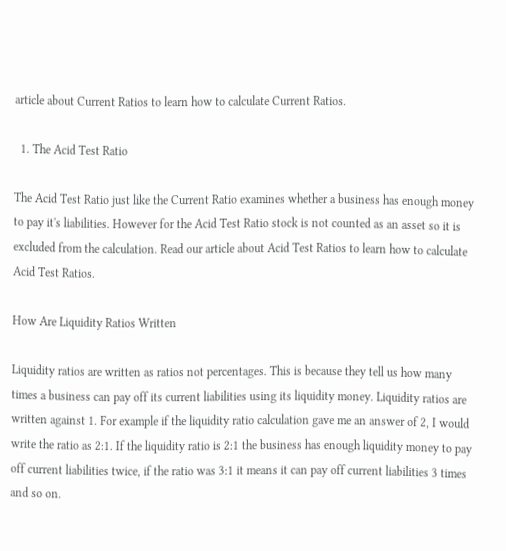article about Current Ratios to learn how to calculate Current Ratios.

  1. The Acid Test Ratio

The Acid Test Ratio just like the Current Ratio examines whether a business has enough money to pay it's liabilities. However for the Acid Test Ratio stock is not counted as an asset so it is excluded from the calculation. Read our article about Acid Test Ratios to learn how to calculate Acid Test Ratios.

How Are Liquidity Ratios Written

Liquidity ratios are written as ratios not percentages. This is because they tell us how many times a business can pay off its current liabilities using its liquidity money. Liquidity ratios are written against 1. For example if the liquidity ratio calculation gave me an answer of 2, I would write the ratio as 2:1. If the liquidity ratio is 2:1 the business has enough liquidity money to pay off current liabilities twice, if the ratio was 3:1 it means it can pay off current liabilities 3 times and so on.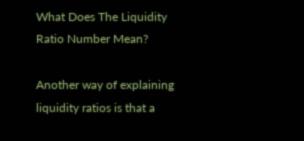What Does The Liquidity Ratio Number Mean?

Another way of explaining liquidity ratios is that a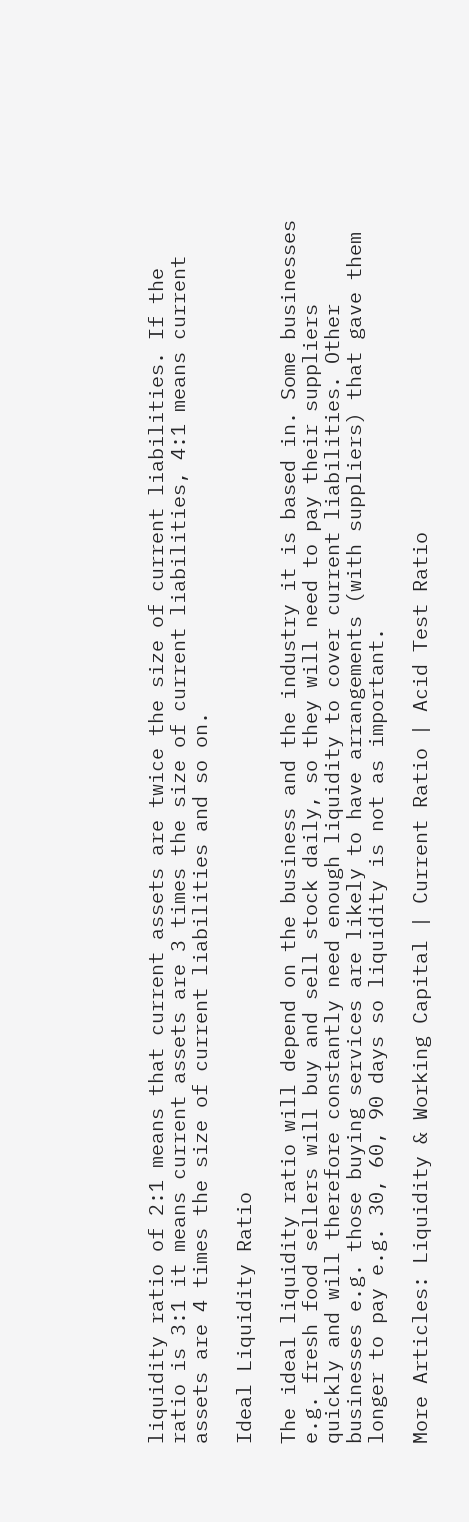liquidity ratio of 2:1 means that current assets are twice the size of current liabilities. If the ratio is 3:1 it means current assets are 3 times the size of current liabilities, 4:1 means current assets are 4 times the size of current liabilities and so on.

Ideal Liquidity Ratio

The ideal liquidity ratio will depend on the business and the industry it is based in. Some businesses e.g. fresh food sellers will buy and sell stock daily, so they will need to pay their suppliers quickly and will therefore constantly need enough liquidity to cover current liabilities. Other businesses e.g. those buying services are likely to have arrangements (with suppliers) that gave them longer to pay e.g. 30, 60, 90 days so liquidity is not as important.

More Articles: Liquidity & Working Capital | Current Ratio | Acid Test Ratio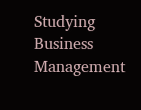Studying Business Management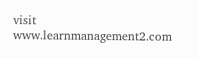visit www.learnmanagement2.com